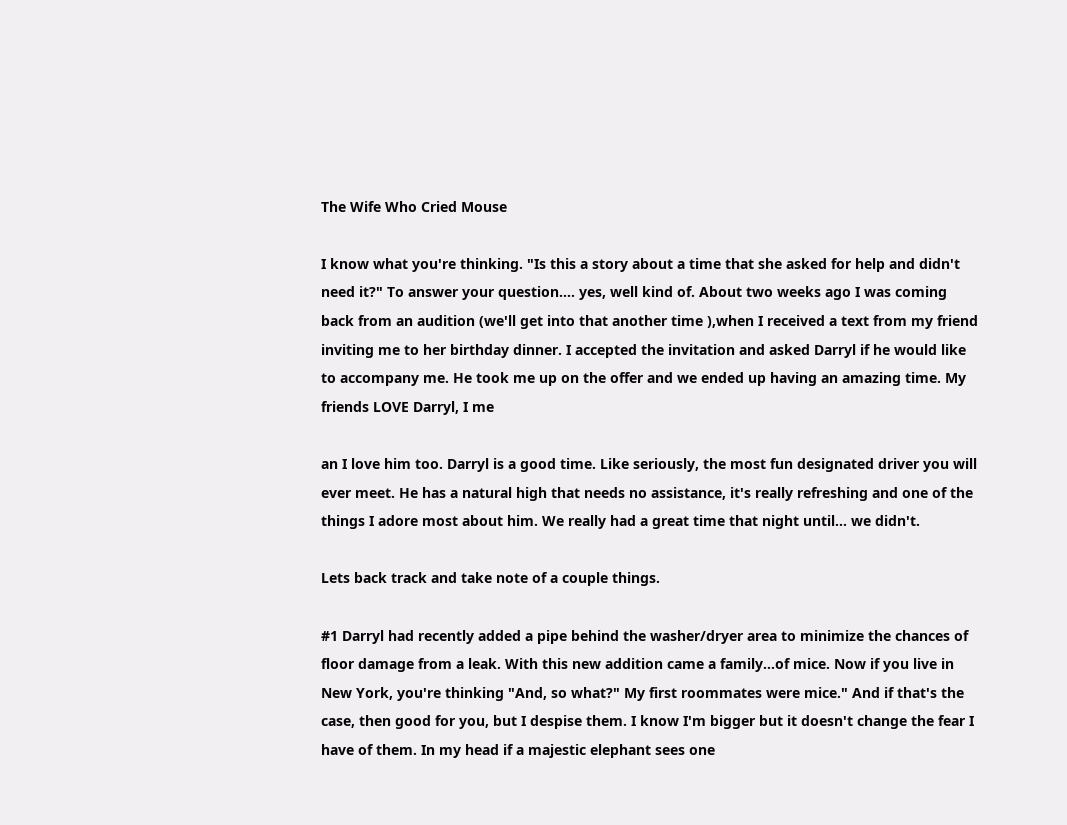The Wife Who Cried Mouse

I know what you're thinking. "Is this a story about a time that she asked for help and didn't need it?" To answer your question.... yes, well kind of. About two weeks ago I was coming back from an audition (we'll get into that another time ),when I received a text from my friend inviting me to her birthday dinner. I accepted the invitation and asked Darryl if he would like to accompany me. He took me up on the offer and we ended up having an amazing time. My friends LOVE Darryl, I me

an I love him too. Darryl is a good time. Like seriously, the most fun designated driver you will ever meet. He has a natural high that needs no assistance, it's really refreshing and one of the things I adore most about him. We really had a great time that night until... we didn't.

Lets back track and take note of a couple things.

#1 Darryl had recently added a pipe behind the washer/dryer area to minimize the chances of floor damage from a leak. With this new addition came a family...of mice. Now if you live in New York, you're thinking "And, so what?" My first roommates were mice." And if that's the case, then good for you, but I despise them. I know I'm bigger but it doesn't change the fear I have of them. In my head if a majestic elephant sees one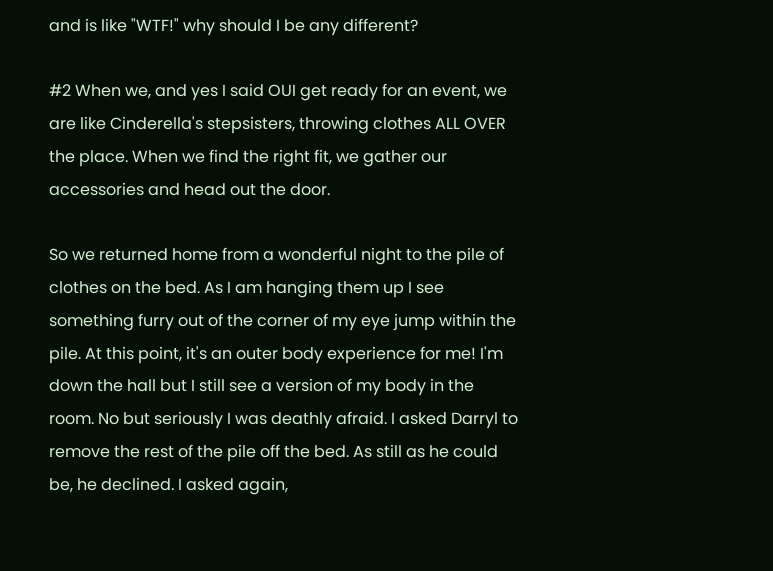and is like "WTF!" why should I be any different?

#2 When we, and yes I said OUI get ready for an event, we are like Cinderella's stepsisters, throwing clothes ALL OVER the place. When we find the right fit, we gather our accessories and head out the door.

So we returned home from a wonderful night to the pile of clothes on the bed. As I am hanging them up I see something furry out of the corner of my eye jump within the pile. At this point, it's an outer body experience for me! I'm down the hall but I still see a version of my body in the room. No but seriously I was deathly afraid. I asked Darryl to remove the rest of the pile off the bed. As still as he could be, he declined. I asked again,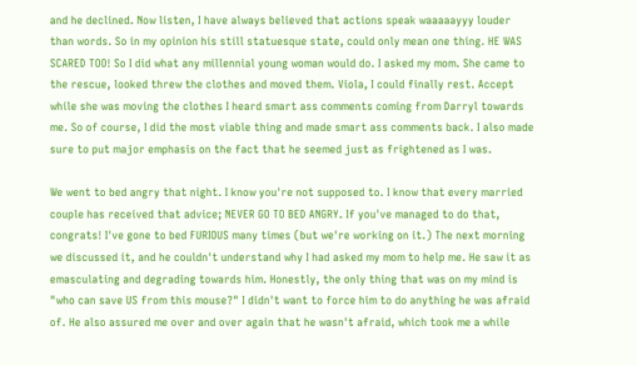and he declined. Now listen, I have always believed that actions speak waaaaayyy louder than words. So in my opinion his still statuesque state, could only mean one thing. HE WAS SCARED TOO! So I did what any millennial young woman would do. I asked my mom. She came to the rescue, looked threw the clothes and moved them. Viola, I could finally rest. Accept while she was moving the clothes I heard smart ass comments coming from Darryl towards me. So of course, I did the most viable thing and made smart ass comments back. I also made sure to put major emphasis on the fact that he seemed just as frightened as I was.

We went to bed angry that night. I know you're not supposed to. I know that every married couple has received that advice; NEVER GO TO BED ANGRY. If you've managed to do that, congrats! I've gone to bed FURIOUS many times (but we're working on it.) The next morning we discussed it, and he couldn't understand why I had asked my mom to help me. He saw it as emasculating and degrading towards him. Honestly, the only thing that was on my mind is "who can save US from this mouse?" I didn't want to force him to do anything he was afraid of. He also assured me over and over again that he wasn't afraid, which took me a while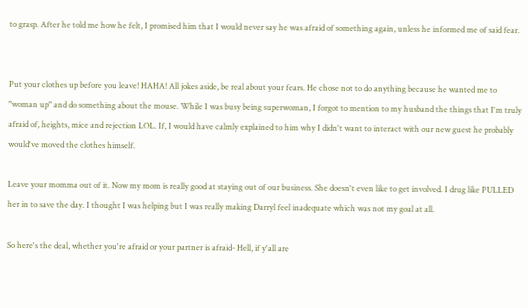to grasp. After he told me how he felt, I promised him that I would never say he was afraid of something again, unless he informed me of said fear.


Put your clothes up before you leave! HAHA! All jokes aside, be real about your fears. He chose not to do anything because he wanted me to "woman up" and do something about the mouse. While I was busy being superwoman, I forgot to mention to my husband the things that I'm truly afraid of, heights, mice and rejection LOL. If, I would have calmly explained to him why I didn't want to interact with our new guest he probably would've moved the clothes himself.

Leave your momma out of it. Now my mom is really good at staying out of our business. She doesn't even like to get involved. I drug like PULLED her in to save the day. I thought I was helping but I was really making Darryl feel inadequate which was not my goal at all.

So here's the deal, whether you're afraid or your partner is afraid- Hell, if y'all are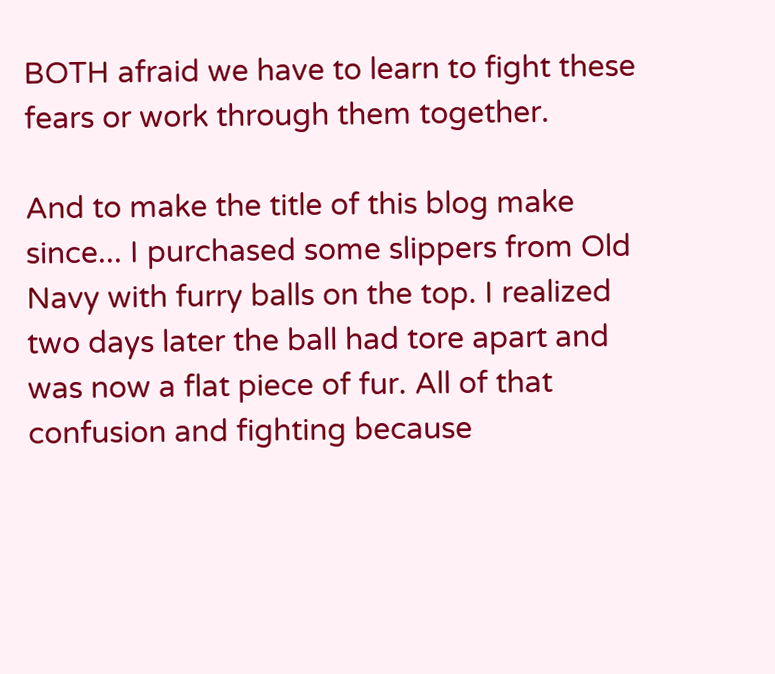BOTH afraid we have to learn to fight these fears or work through them together.

And to make the title of this blog make since... I purchased some slippers from Old Navy with furry balls on the top. I realized two days later the ball had tore apart and was now a flat piece of fur. All of that confusion and fighting because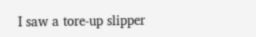I saw a tore-up slipper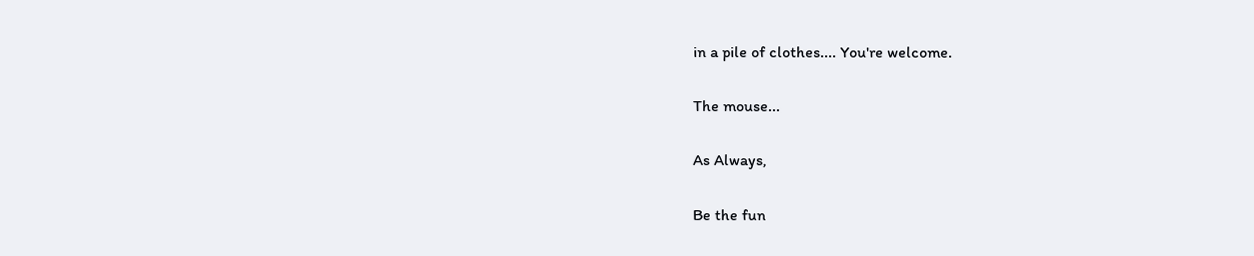in a pile of clothes.... You're welcome.

The mouse...

As Always,

Be the fun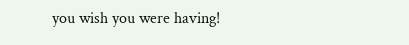you wish you were having!